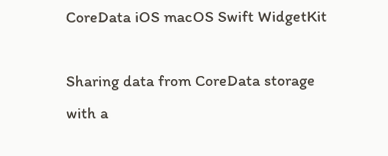CoreData iOS macOS Swift WidgetKit

Sharing data from CoreData storage with a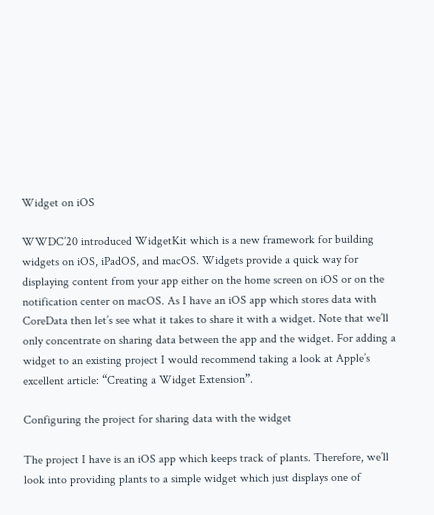Widget on iOS

WWDC’20 introduced WidgetKit which is a new framework for building widgets on iOS, iPadOS, and macOS. Widgets provide a quick way for displaying content from your app either on the home screen on iOS or on the notification center on macOS. As I have an iOS app which stores data with CoreData then let’s see what it takes to share it with a widget. Note that we’ll only concentrate on sharing data between the app and the widget. For adding a widget to an existing project I would recommend taking a look at Apple’s excellent article: “Creating a Widget Extension”.

Configuring the project for sharing data with the widget

The project I have is an iOS app which keeps track of plants. Therefore, we’ll look into providing plants to a simple widget which just displays one of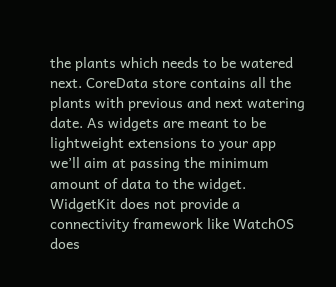the plants which needs to be watered next. CoreData store contains all the plants with previous and next watering date. As widgets are meant to be lightweight extensions to your app we’ll aim at passing the minimum amount of data to the widget. WidgetKit does not provide a connectivity framework like WatchOS does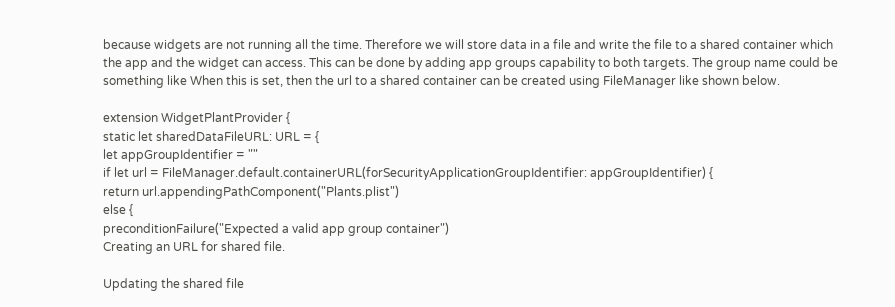because widgets are not running all the time. Therefore we will store data in a file and write the file to a shared container which the app and the widget can access. This can be done by adding app groups capability to both targets. The group name could be something like When this is set, then the url to a shared container can be created using FileManager like shown below.

extension WidgetPlantProvider {
static let sharedDataFileURL: URL = {
let appGroupIdentifier = ""
if let url = FileManager.default.containerURL(forSecurityApplicationGroupIdentifier: appGroupIdentifier) {
return url.appendingPathComponent("Plants.plist")
else {
preconditionFailure("Expected a valid app group container")
Creating an URL for shared file.

Updating the shared file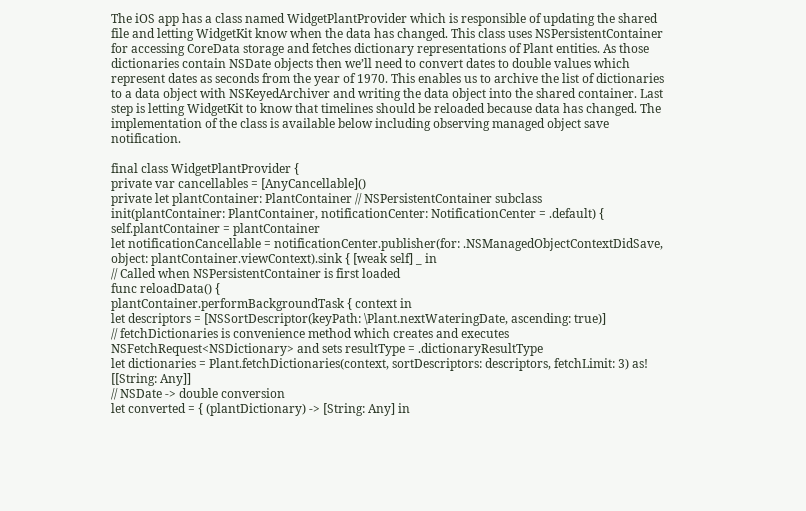The iOS app has a class named WidgetPlantProvider which is responsible of updating the shared file and letting WidgetKit know when the data has changed. This class uses NSPersistentContainer for accessing CoreData storage and fetches dictionary representations of Plant entities. As those dictionaries contain NSDate objects then we’ll need to convert dates to double values which represent dates as seconds from the year of 1970. This enables us to archive the list of dictionaries to a data object with NSKeyedArchiver and writing the data object into the shared container. Last step is letting WidgetKit to know that timelines should be reloaded because data has changed. The implementation of the class is available below including observing managed object save notification.

final class WidgetPlantProvider {
private var cancellables = [AnyCancellable]()
private let plantContainer: PlantContainer // NSPersistentContainer subclass
init(plantContainer: PlantContainer, notificationCenter: NotificationCenter = .default) {
self.plantContainer = plantContainer
let notificationCancellable = notificationCenter.publisher(for: .NSManagedObjectContextDidSave, object: plantContainer.viewContext).sink { [weak self] _ in
// Called when NSPersistentContainer is first loaded
func reloadData() {
plantContainer.performBackgroundTask { context in
let descriptors = [NSSortDescriptor(keyPath: \Plant.nextWateringDate, ascending: true)]
// fetchDictionaries is convenience method which creates and executes NSFetchRequest<NSDictionary> and sets resultType = .dictionaryResultType
let dictionaries = Plant.fetchDictionaries(context, sortDescriptors: descriptors, fetchLimit: 3) as! [[String: Any]]
// NSDate -> double conversion
let converted = { (plantDictionary) -> [String: Any] in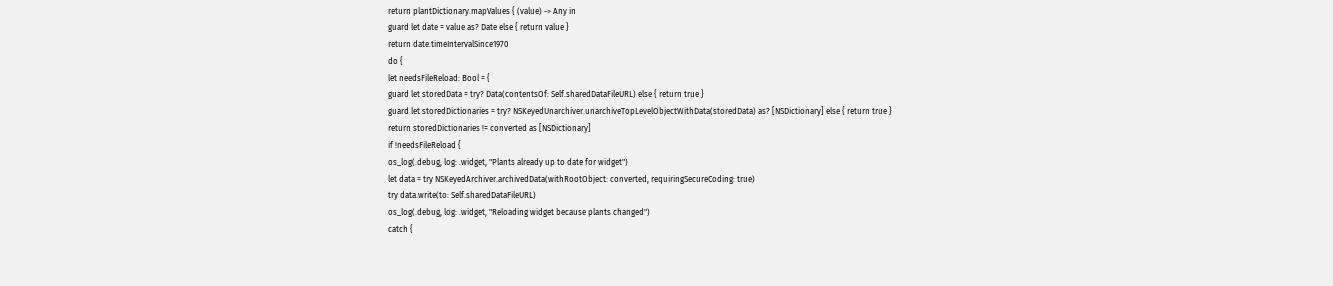return plantDictionary.mapValues { (value) -> Any in
guard let date = value as? Date else { return value }
return date.timeIntervalSince1970
do {
let needsFileReload: Bool = {
guard let storedData = try? Data(contentsOf: Self.sharedDataFileURL) else { return true }
guard let storedDictionaries = try? NSKeyedUnarchiver.unarchiveTopLevelObjectWithData(storedData) as? [NSDictionary] else { return true }
return storedDictionaries != converted as [NSDictionary]
if !needsFileReload {
os_log(.debug, log: .widget, "Plants already up to date for widget")
let data = try NSKeyedArchiver.archivedData(withRootObject: converted, requiringSecureCoding: true)
try data.write(to: Self.sharedDataFileURL)
os_log(.debug, log: .widget, "Reloading widget because plants changed")
catch {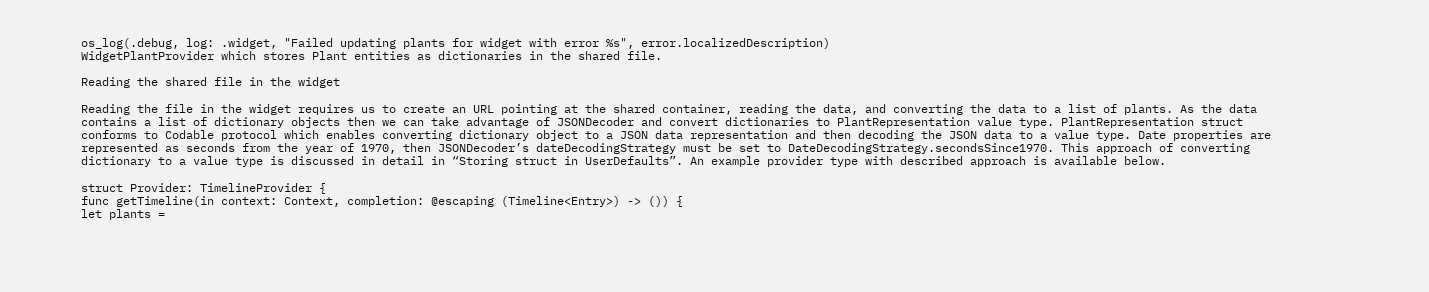os_log(.debug, log: .widget, "Failed updating plants for widget with error %s", error.localizedDescription)
WidgetPlantProvider which stores Plant entities as dictionaries in the shared file.

Reading the shared file in the widget

Reading the file in the widget requires us to create an URL pointing at the shared container, reading the data, and converting the data to a list of plants. As the data contains a list of dictionary objects then we can take advantage of JSONDecoder and convert dictionaries to PlantRepresentation value type. PlantRepresentation struct conforms to Codable protocol which enables converting dictionary object to a JSON data representation and then decoding the JSON data to a value type. Date properties are represented as seconds from the year of 1970, then JSONDecoder’s dateDecodingStrategy must be set to DateDecodingStrategy.secondsSince1970. This approach of converting dictionary to a value type is discussed in detail in “Storing struct in UserDefaults”. An example provider type with described approach is available below.

struct Provider: TimelineProvider {
func getTimeline(in context: Context, completion: @escaping (Timeline<Entry>) -> ()) {
let plants =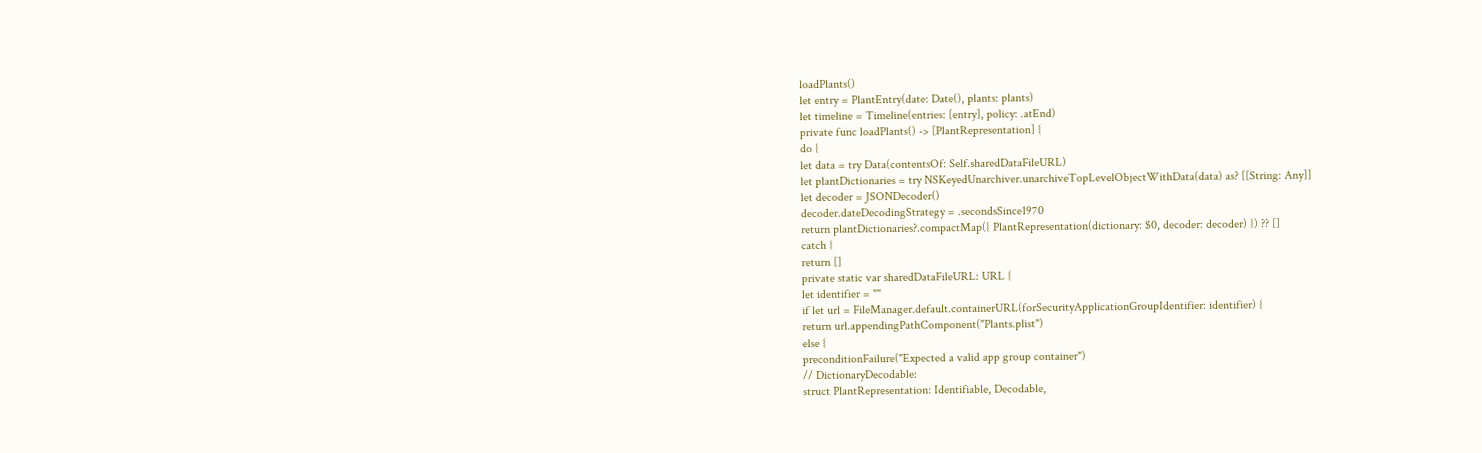loadPlants()
let entry = PlantEntry(date: Date(), plants: plants)
let timeline = Timeline(entries: [entry], policy: .atEnd)
private func loadPlants() -> [PlantRepresentation] {
do {
let data = try Data(contentsOf: Self.sharedDataFileURL)
let plantDictionaries = try NSKeyedUnarchiver.unarchiveTopLevelObjectWithData(data) as? [[String: Any]]
let decoder = JSONDecoder()
decoder.dateDecodingStrategy = .secondsSince1970
return plantDictionaries?.compactMap({ PlantRepresentation(dictionary: $0, decoder: decoder) }) ?? []
catch {
return []
private static var sharedDataFileURL: URL {
let identifier = ""
if let url = FileManager.default.containerURL(forSecurityApplicationGroupIdentifier: identifier) {
return url.appendingPathComponent("Plants.plist")
else {
preconditionFailure("Expected a valid app group container")
// DictionaryDecodable:
struct PlantRepresentation: Identifiable, Decodable,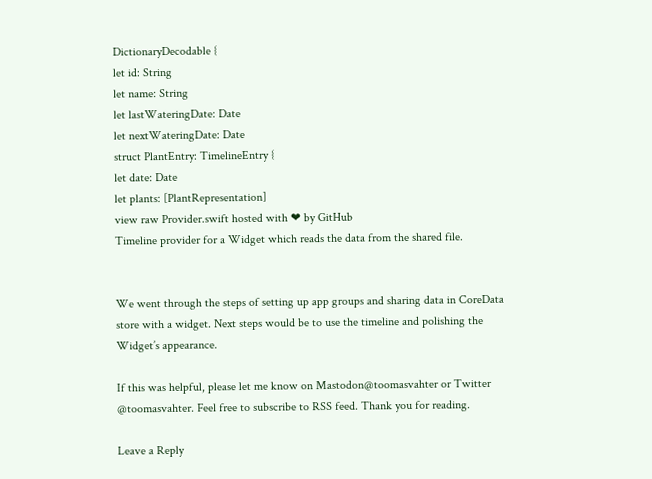DictionaryDecodable {
let id: String
let name: String
let lastWateringDate: Date
let nextWateringDate: Date
struct PlantEntry: TimelineEntry {
let date: Date
let plants: [PlantRepresentation]
view raw Provider.swift hosted with ❤ by GitHub
Timeline provider for a Widget which reads the data from the shared file.


We went through the steps of setting up app groups and sharing data in CoreData store with a widget. Next steps would be to use the timeline and polishing the Widget’s appearance.

If this was helpful, please let me know on Mastodon@toomasvahter or Twitter @toomasvahter. Feel free to subscribe to RSS feed. Thank you for reading.

Leave a Reply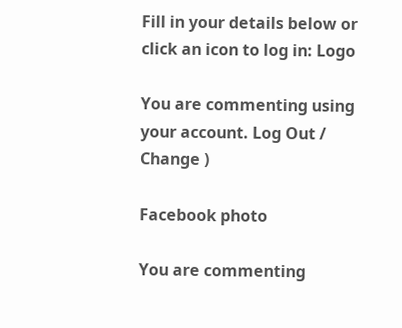Fill in your details below or click an icon to log in: Logo

You are commenting using your account. Log Out /  Change )

Facebook photo

You are commenting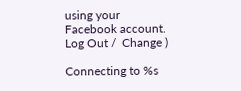using your Facebook account. Log Out /  Change )

Connecting to %s